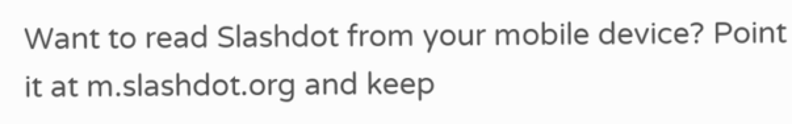Want to read Slashdot from your mobile device? Point it at m.slashdot.org and keep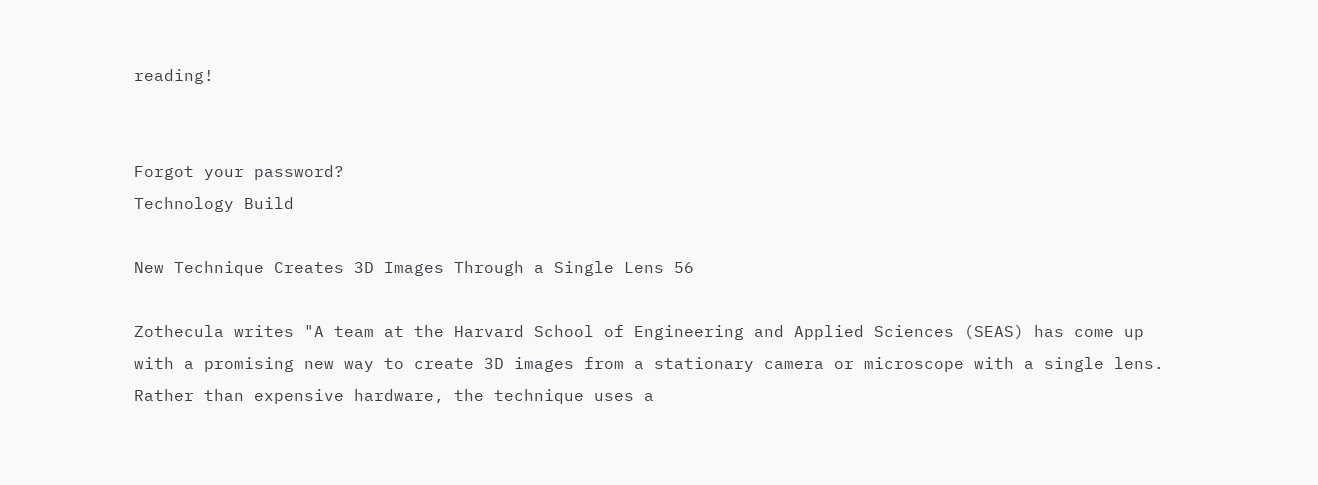reading!


Forgot your password?
Technology Build

New Technique Creates 3D Images Through a Single Lens 56

Zothecula writes "A team at the Harvard School of Engineering and Applied Sciences (SEAS) has come up with a promising new way to create 3D images from a stationary camera or microscope with a single lens. Rather than expensive hardware, the technique uses a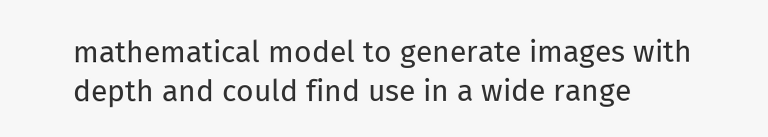mathematical model to generate images with depth and could find use in a wide range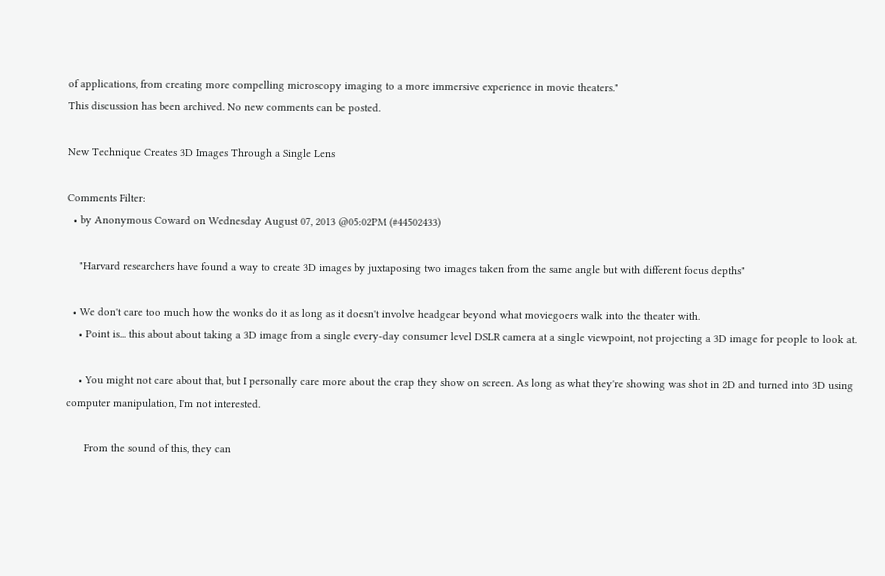of applications, from creating more compelling microscopy imaging to a more immersive experience in movie theaters."
This discussion has been archived. No new comments can be posted.

New Technique Creates 3D Images Through a Single Lens

Comments Filter:
  • by Anonymous Coward on Wednesday August 07, 2013 @05:02PM (#44502433)

    "Harvard researchers have found a way to create 3D images by juxtaposing two images taken from the same angle but with different focus depths"

  • We don't care too much how the wonks do it as long as it doesn't involve headgear beyond what moviegoers walk into the theater with.
    • Point is... this about about taking a 3D image from a single every-day consumer level DSLR camera at a single viewpoint, not projecting a 3D image for people to look at.

    • You might not care about that, but I personally care more about the crap they show on screen. As long as what they're showing was shot in 2D and turned into 3D using computer manipulation, I'm not interested.

      From the sound of this, they can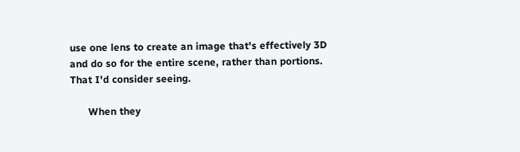use one lens to create an image that's effectively 3D and do so for the entire scene, rather than portions. That I'd consider seeing.

      When they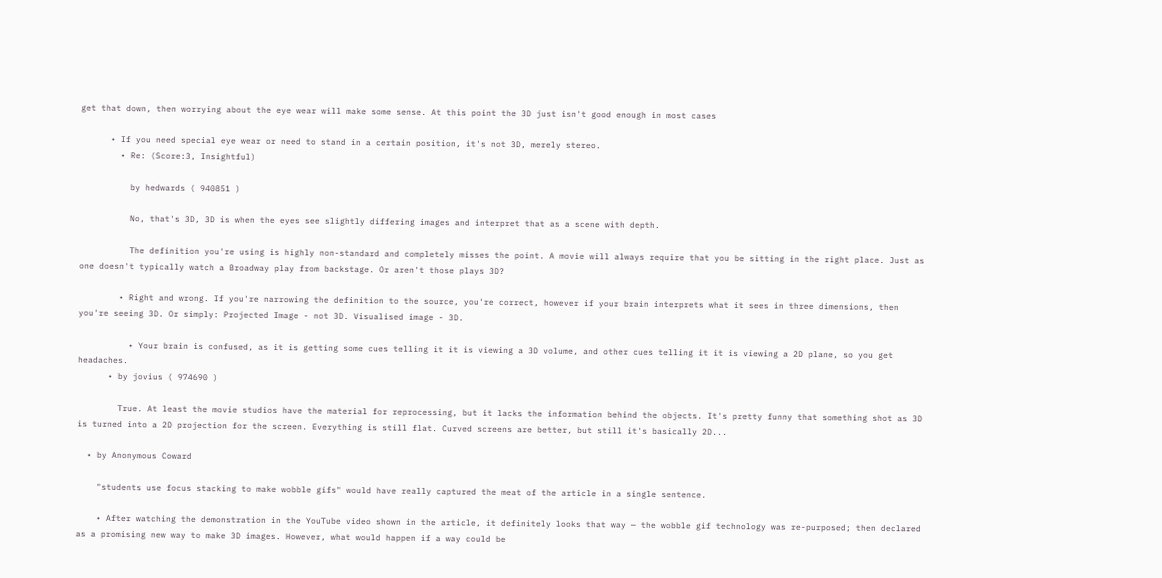get that down, then worrying about the eye wear will make some sense. At this point the 3D just isn't good enough in most cases

      • If you need special eye wear or need to stand in a certain position, it's not 3D, merely stereo.
        • Re: (Score:3, Insightful)

          by hedwards ( 940851 )

          No, that's 3D, 3D is when the eyes see slightly differing images and interpret that as a scene with depth.

          The definition you're using is highly non-standard and completely misses the point. A movie will always require that you be sitting in the right place. Just as one doesn't typically watch a Broadway play from backstage. Or aren't those plays 3D?

        • Right and wrong. If you're narrowing the definition to the source, you're correct, however if your brain interprets what it sees in three dimensions, then you're seeing 3D. Or simply: Projected Image - not 3D. Visualised image - 3D.

          • Your brain is confused, as it is getting some cues telling it it is viewing a 3D volume, and other cues telling it it is viewing a 2D plane, so you get headaches.
      • by jovius ( 974690 )

        True. At least the movie studios have the material for reprocessing, but it lacks the information behind the objects. It's pretty funny that something shot as 3D is turned into a 2D projection for the screen. Everything is still flat. Curved screens are better, but still it's basically 2D...

  • by Anonymous Coward

    "students use focus stacking to make wobble gifs" would have really captured the meat of the article in a single sentence.

    • After watching the demonstration in the YouTube video shown in the article, it definitely looks that way — the wobble gif technology was re-purposed; then declared as a promising new way to make 3D images. However, what would happen if a way could be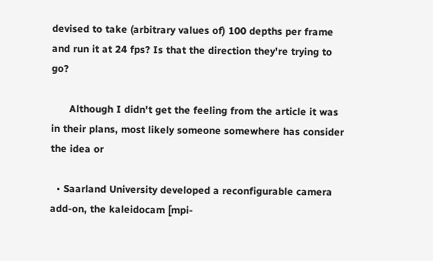devised to take (arbitrary values of) 100 depths per frame and run it at 24 fps? Is that the direction they're trying to go?

      Although I didn't get the feeling from the article it was in their plans, most likely someone somewhere has consider the idea or

  • Saarland University developed a reconfigurable camera add-on, the kaleidocam [mpi-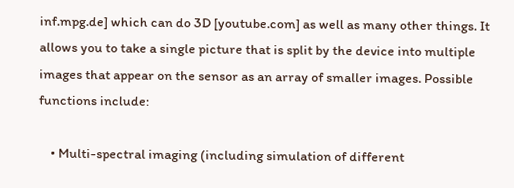inf.mpg.de] which can do 3D [youtube.com] as well as many other things. It allows you to take a single picture that is split by the device into multiple images that appear on the sensor as an array of smaller images. Possible functions include:

    • Multi-spectral imaging (including simulation of different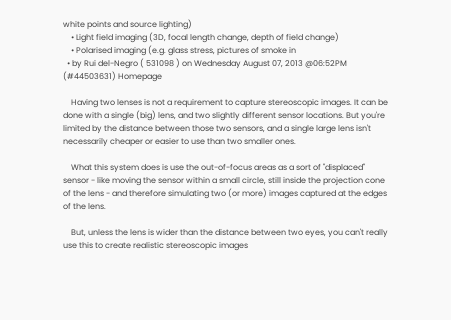white points and source lighting)
    • Light field imaging (3D, focal length change, depth of field change)
    • Polarised imaging (e.g. glass stress, pictures of smoke in
  • by Rui del-Negro ( 531098 ) on Wednesday August 07, 2013 @06:52PM (#44503631) Homepage

    Having two lenses is not a requirement to capture stereoscopic images. It can be done with a single (big) lens, and two slightly different sensor locations. But you're limited by the distance between those two sensors, and a single large lens isn't necessarily cheaper or easier to use than two smaller ones.

    What this system does is use the out-of-focus areas as a sort of "displaced" sensor - like moving the sensor within a small circle, still inside the projection cone of the lens - and therefore simulating two (or more) images captured at the edges of the lens.

    But, unless the lens is wider than the distance between two eyes, you can't really use this to create realistic stereoscopic images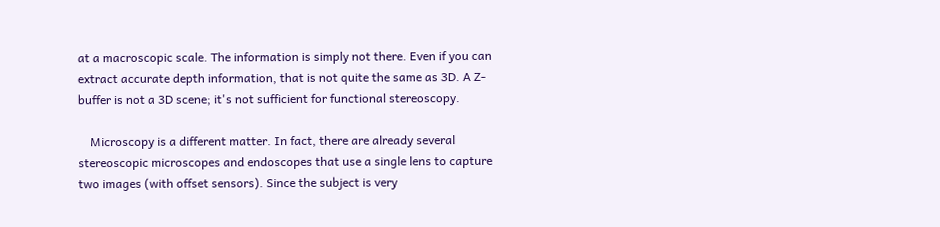at a macroscopic scale. The information is simply not there. Even if you can extract accurate depth information, that is not quite the same as 3D. A Z-buffer is not a 3D scene; it's not sufficient for functional stereoscopy.

    Microscopy is a different matter. In fact, there are already several stereoscopic microscopes and endoscopes that use a single lens to capture two images (with offset sensors). Since the subject is very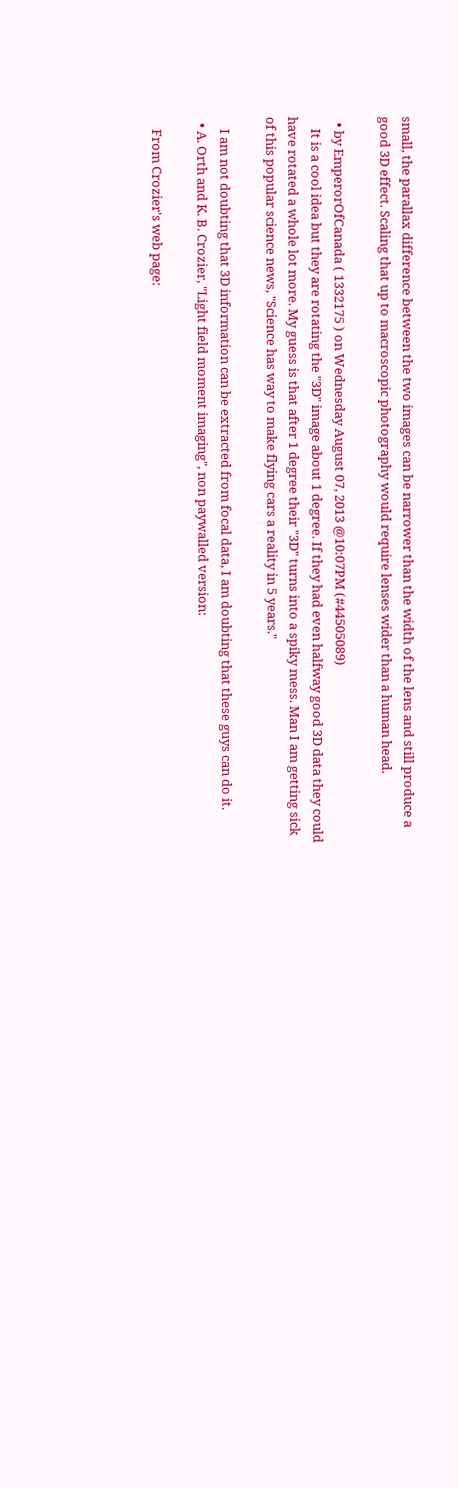small, the parallax difference between the two images can be narrower than the width of the lens and still produce a good 3D effect. Scaling that up to macroscopic photography would require lenses wider than a human head.

  • by EmperorOfCanada ( 1332175 ) on Wednesday August 07, 2013 @10:07PM (#44505089)
    It is a cool idea but they are rotating the "3D" image about 1 degree. If they had even halfway good 3D data they could have rotated a whole lot more. My guess is that after 1 degree their "3D" turns into a spiky mess. Man I am getting sick of this popular science news, "Science has way to make flying cars a reality in 5 years."

    I am not doubting that 3D information can be extracted from focal data, I am doubting that these guys can do it.
  • A. Orth and K. B. Crozier, "Light field moment imaging", non paywalled version:

    From Crozier's web page: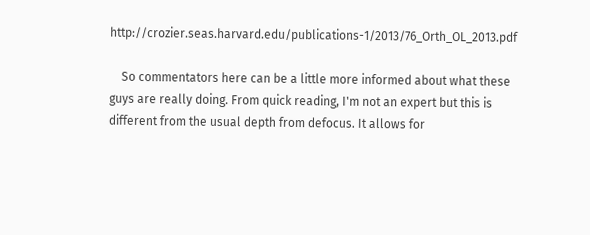http://crozier.seas.harvard.edu/publications-1/2013/76_Orth_OL_2013.pdf

    So commentators here can be a little more informed about what these guys are really doing. From quick reading, I'm not an expert but this is different from the usual depth from defocus. It allows for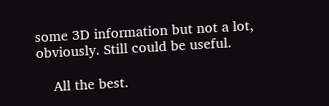some 3D information but not a lot, obviously. Still could be useful.

    All the best.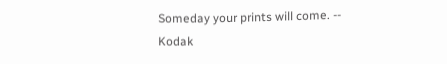Someday your prints will come. -- Kodak